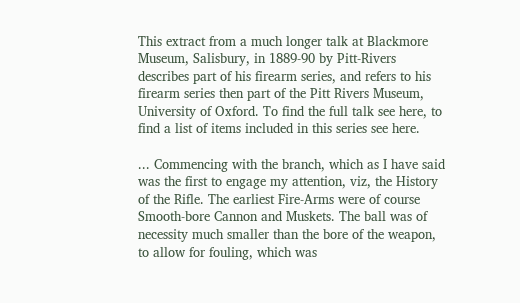This extract from a much longer talk at Blackmore Museum, Salisbury, in 1889-90 by Pitt-Rivers describes part of his firearm series, and refers to his firearm series then part of the Pitt Rivers Museum, University of Oxford. To find the full talk see here, to find a list of items included in this series see here.

... Commencing with the branch, which as I have said was the first to engage my attention, viz, the History of the Rifle. The earliest Fire-Arms were of course Smooth-bore Cannon and Muskets. The ball was of necessity much smaller than the bore of the weapon, to allow for fouling, which was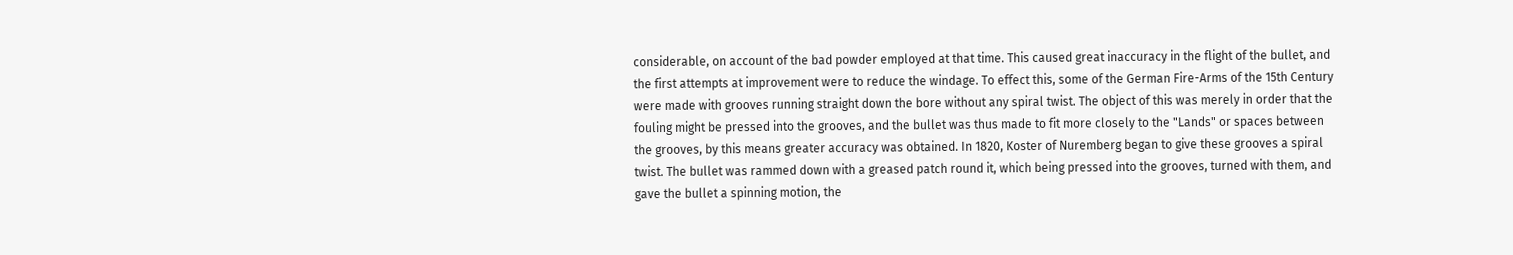considerable, on account of the bad powder employed at that time. This caused great inaccuracy in the flight of the bullet, and the first attempts at improvement were to reduce the windage. To effect this, some of the German Fire-Arms of the 15th Century were made with grooves running straight down the bore without any spiral twist. The object of this was merely in order that the fouling might be pressed into the grooves, and the bullet was thus made to fit more closely to the "Lands" or spaces between the grooves, by this means greater accuracy was obtained. In 1820, Koster of Nuremberg began to give these grooves a spiral twist. The bullet was rammed down with a greased patch round it, which being pressed into the grooves, turned with them, and gave the bullet a spinning motion, the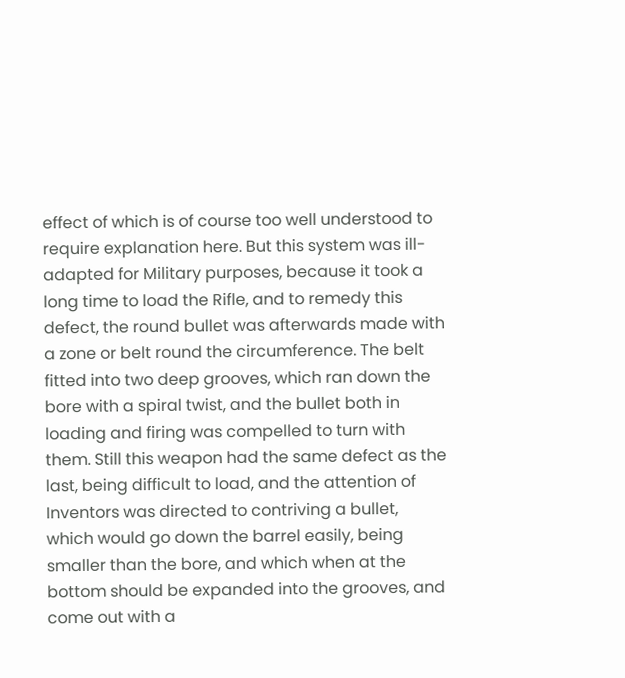effect of which is of course too well understood to require explanation here. But this system was ill-adapted for Military purposes, because it took a long time to load the Rifle, and to remedy this defect, the round bullet was afterwards made with a zone or belt round the circumference. The belt fitted into two deep grooves, which ran down the bore with a spiral twist, and the bullet both in loading and firing was compelled to turn with them. Still this weapon had the same defect as the last, being difficult to load, and the attention of Inventors was directed to contriving a bullet, which would go down the barrel easily, being smaller than the bore, and which when at the bottom should be expanded into the grooves, and come out with a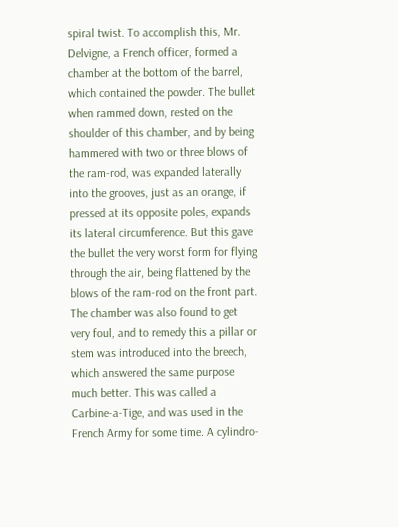spiral twist. To accomplish this, Mr. Delvigne, a French officer, formed a chamber at the bottom of the barrel, which contained the powder. The bullet when rammed down, rested on the shoulder of this chamber, and by being hammered with two or three blows of the ram-rod, was expanded laterally into the grooves, just as an orange, if pressed at its opposite poles, expands its lateral circumference. But this gave the bullet the very worst form for flying through the air, being flattened by the blows of the ram-rod on the front part. The chamber was also found to get very foul, and to remedy this a pillar or stem was introduced into the breech, which answered the same purpose much better. This was called a Carbine-a-Tige, and was used in the French Army for some time. A cylindro-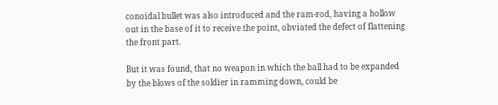conoidal bullet was also introduced and the ram-rod, having a hollow out in the base of it to receive the point, obviated the defect of flattening the front part.

But it was found, that no weapon in which the ball had to be expanded by the blows of the soldier in ramming down, could be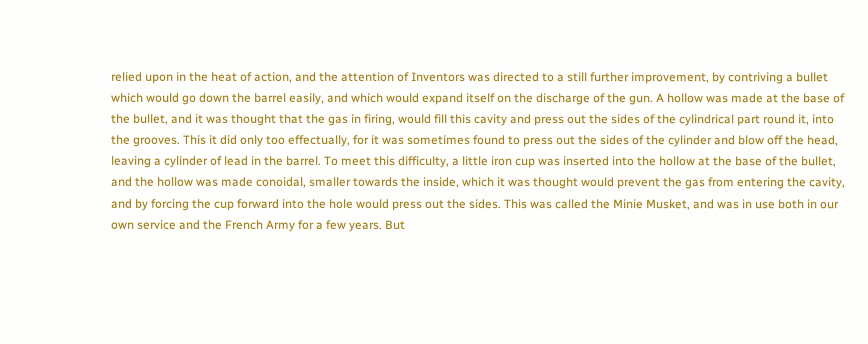relied upon in the heat of action, and the attention of Inventors was directed to a still further improvement, by contriving a bullet which would go down the barrel easily, and which would expand itself on the discharge of the gun. A hollow was made at the base of the bullet, and it was thought that the gas in firing, would fill this cavity and press out the sides of the cylindrical part round it, into the grooves. This it did only too effectually, for it was sometimes found to press out the sides of the cylinder and blow off the head, leaving a cylinder of lead in the barrel. To meet this difficulty, a little iron cup was inserted into the hollow at the base of the bullet, and the hollow was made conoidal, smaller towards the inside, which it was thought would prevent the gas from entering the cavity, and by forcing the cup forward into the hole would press out the sides. This was called the Minie Musket, and was in use both in our own service and the French Army for a few years. But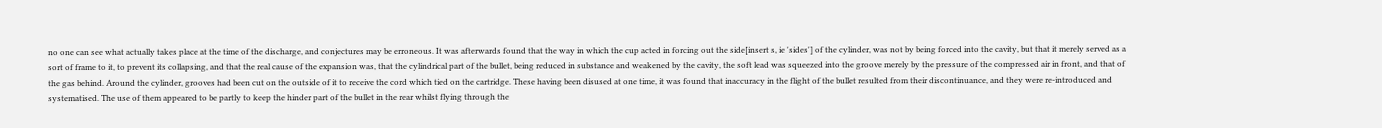no one can see what actually takes place at the time of the discharge, and conjectures may be erroneous. It was afterwards found that the way in which the cup acted in forcing out the side[insert s, ie 'sides'] of the cylinder, was not by being forced into the cavity, but that it merely served as a sort of frame to it, to prevent its collapsing, and that the real cause of the expansion was, that the cylindrical part of the bullet, being reduced in substance and weakened by the cavity, the soft lead was squeezed into the groove merely by the pressure of the compressed air in front, and that of the gas behind. Around the cylinder, grooves had been cut on the outside of it to receive the cord which tied on the cartridge. These having been disused at one time, it was found that inaccuracy in the flight of the bullet resulted from their discontinuance, and they were re-introduced and systematised. The use of them appeared to be partly to keep the hinder part of the bullet in the rear whilst flying through the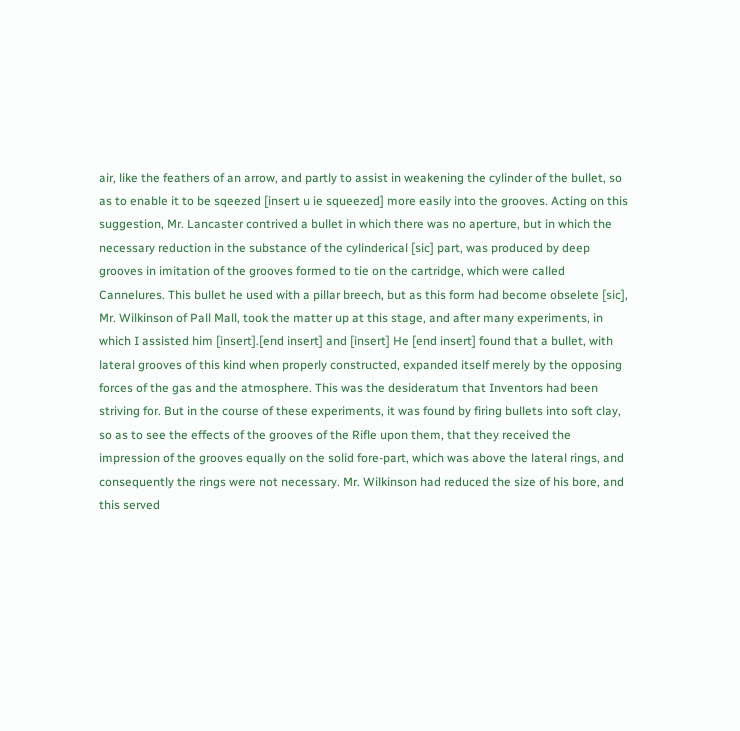air, like the feathers of an arrow, and partly to assist in weakening the cylinder of the bullet, so as to enable it to be sqeezed [insert u ie squeezed] more easily into the grooves. Acting on this suggestion, Mr. Lancaster contrived a bullet in which there was no aperture, but in which the necessary reduction in the substance of the cylinderical [sic] part, was produced by deep grooves in imitation of the grooves formed to tie on the cartridge, which were called Cannelures. This bullet he used with a pillar breech, but as this form had become obselete [sic], Mr. Wilkinson of Pall Mall, took the matter up at this stage, and after many experiments, in which I assisted him [insert].[end insert] and [insert] He [end insert] found that a bullet, with lateral grooves of this kind when properly constructed, expanded itself merely by the opposing forces of the gas and the atmosphere. This was the desideratum that Inventors had been striving for. But in the course of these experiments, it was found by firing bullets into soft clay, so as to see the effects of the grooves of the Rifle upon them, that they received the impression of the grooves equally on the solid fore-part, which was above the lateral rings, and consequently the rings were not necessary. Mr. Wilkinson had reduced the size of his bore, and this served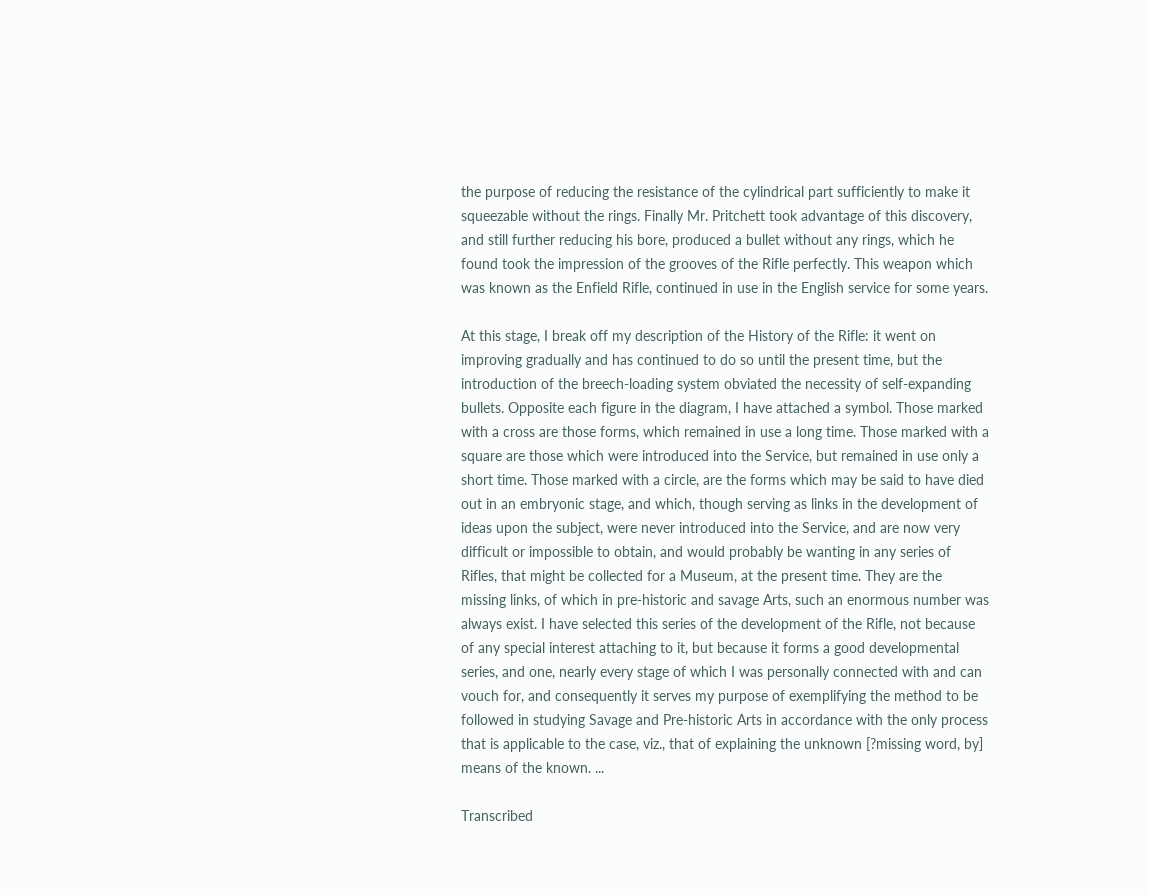the purpose of reducing the resistance of the cylindrical part sufficiently to make it squeezable without the rings. Finally Mr. Pritchett took advantage of this discovery, and still further reducing his bore, produced a bullet without any rings, which he found took the impression of the grooves of the Rifle perfectly. This weapon which was known as the Enfield Rifle, continued in use in the English service for some years.

At this stage, I break off my description of the History of the Rifle: it went on improving gradually and has continued to do so until the present time, but the introduction of the breech-loading system obviated the necessity of self-expanding bullets. Opposite each figure in the diagram, I have attached a symbol. Those marked with a cross are those forms, which remained in use a long time. Those marked with a square are those which were introduced into the Service, but remained in use only a short time. Those marked with a circle, are the forms which may be said to have died out in an embryonic stage, and which, though serving as links in the development of ideas upon the subject, were never introduced into the Service, and are now very difficult or impossible to obtain, and would probably be wanting in any series of Rifles, that might be collected for a Museum, at the present time. They are the missing links, of which in pre-historic and savage Arts, such an enormous number was always exist. I have selected this series of the development of the Rifle, not because of any special interest attaching to it, but because it forms a good developmental series, and one, nearly every stage of which I was personally connected with and can vouch for, and consequently it serves my purpose of exemplifying the method to be followed in studying Savage and Pre-historic Arts in accordance with the only process that is applicable to the case, viz., that of explaining the unknown [?missing word, by] means of the known. ...

Transcribed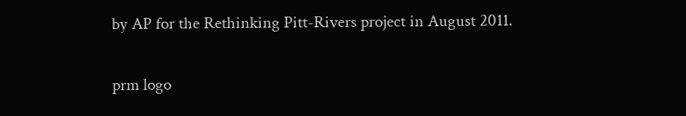by AP for the Rethinking Pitt-Rivers project in August 2011.

prm logo